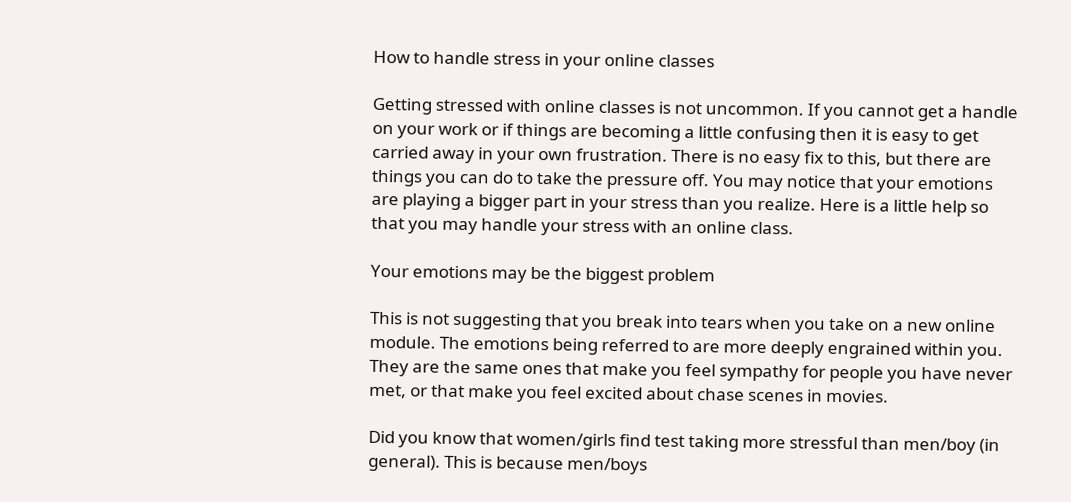How to handle stress in your online classes

Getting stressed with online classes is not uncommon. If you cannot get a handle on your work or if things are becoming a little confusing then it is easy to get carried away in your own frustration. There is no easy fix to this, but there are things you can do to take the pressure off. You may notice that your emotions are playing a bigger part in your stress than you realize. Here is a little help so that you may handle your stress with an online class.

Your emotions may be the biggest problem

This is not suggesting that you break into tears when you take on a new online module. The emotions being referred to are more deeply engrained within you. They are the same ones that make you feel sympathy for people you have never met, or that make you feel excited about chase scenes in movies.

Did you know that women/girls find test taking more stressful than men/boy (in general). This is because men/boys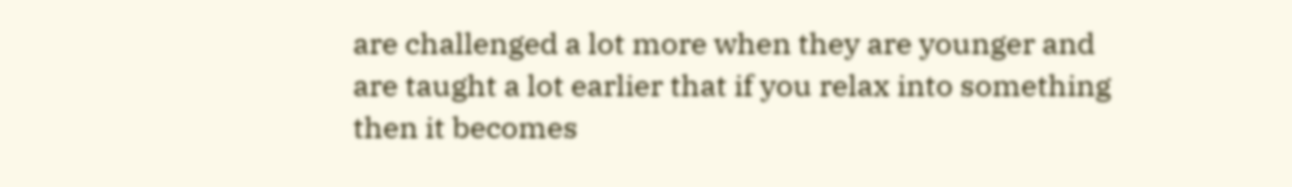are challenged a lot more when they are younger and are taught a lot earlier that if you relax into something then it becomes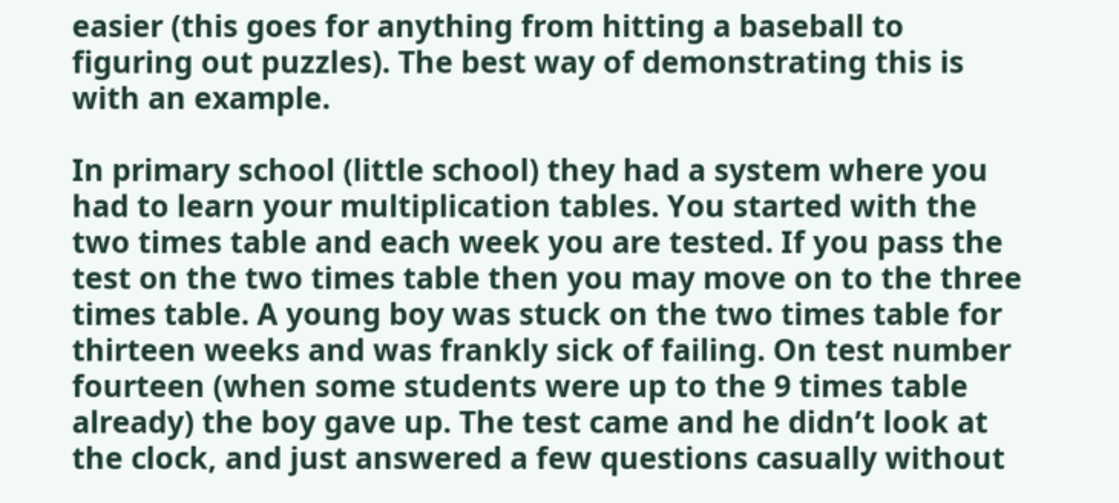easier (this goes for anything from hitting a baseball to figuring out puzzles). The best way of demonstrating this is with an example.

In primary school (little school) they had a system where you had to learn your multiplication tables. You started with the two times table and each week you are tested. If you pass the test on the two times table then you may move on to the three times table. A young boy was stuck on the two times table for thirteen weeks and was frankly sick of failing. On test number fourteen (when some students were up to the 9 times table already) the boy gave up. The test came and he didn’t look at the clock, and just answered a few questions casually without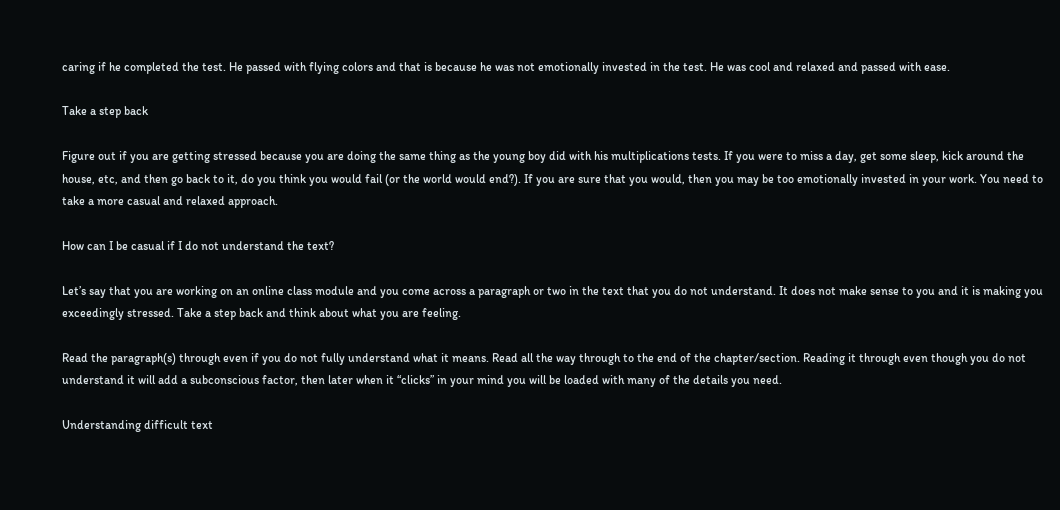caring if he completed the test. He passed with flying colors and that is because he was not emotionally invested in the test. He was cool and relaxed and passed with ease.

Take a step back

Figure out if you are getting stressed because you are doing the same thing as the young boy did with his multiplications tests. If you were to miss a day, get some sleep, kick around the house, etc, and then go back to it, do you think you would fail (or the world would end?). If you are sure that you would, then you may be too emotionally invested in your work. You need to take a more casual and relaxed approach.

How can I be casual if I do not understand the text?

Let’s say that you are working on an online class module and you come across a paragraph or two in the text that you do not understand. It does not make sense to you and it is making you exceedingly stressed. Take a step back and think about what you are feeling.

Read the paragraph(s) through even if you do not fully understand what it means. Read all the way through to the end of the chapter/section. Reading it through even though you do not understand it will add a subconscious factor, then later when it “clicks” in your mind you will be loaded with many of the details you need.

Understanding difficult text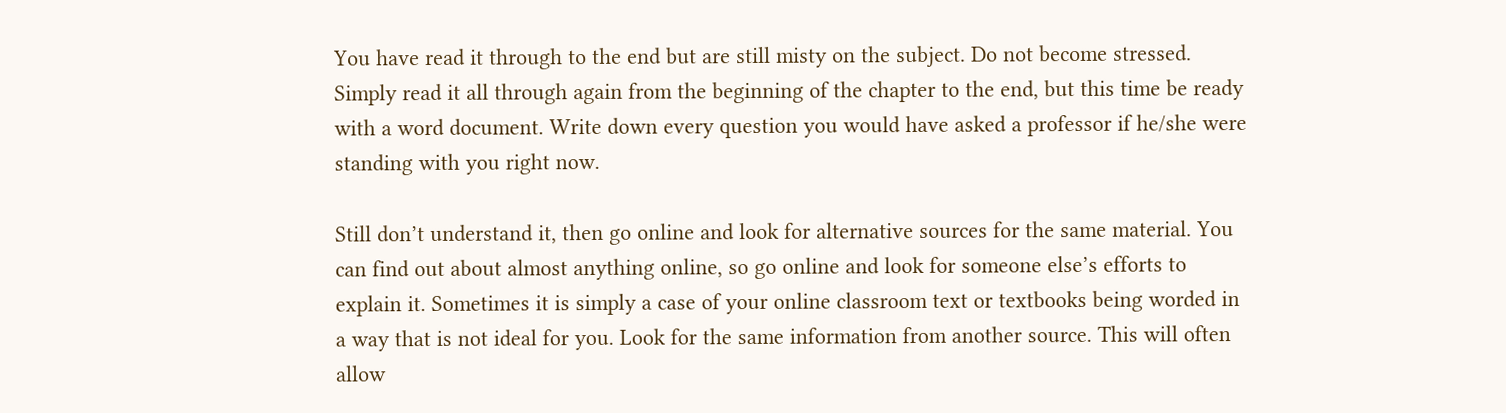You have read it through to the end but are still misty on the subject. Do not become stressed. Simply read it all through again from the beginning of the chapter to the end, but this time be ready with a word document. Write down every question you would have asked a professor if he/she were standing with you right now.

Still don’t understand it, then go online and look for alternative sources for the same material. You can find out about almost anything online, so go online and look for someone else’s efforts to explain it. Sometimes it is simply a case of your online classroom text or textbooks being worded in a way that is not ideal for you. Look for the same information from another source. This will often allow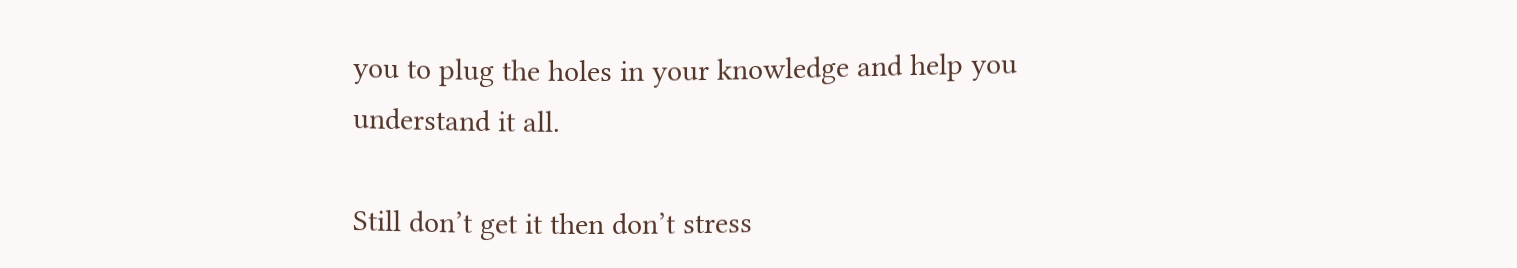you to plug the holes in your knowledge and help you understand it all.

Still don’t get it then don’t stress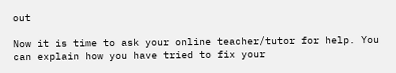out

Now it is time to ask your online teacher/tutor for help. You can explain how you have tried to fix your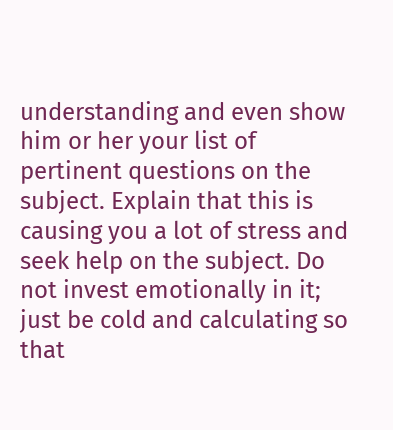understanding and even show him or her your list of pertinent questions on the subject. Explain that this is causing you a lot of stress and seek help on the subject. Do not invest emotionally in it; just be cold and calculating so that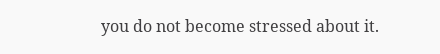you do not become stressed about it.